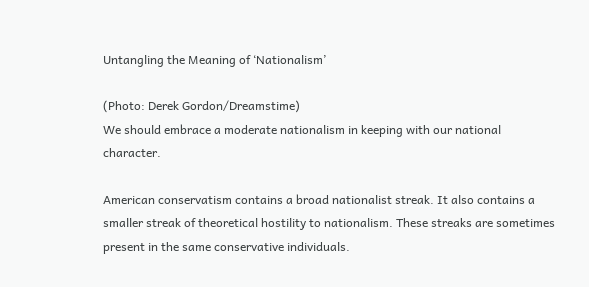Untangling the Meaning of ‘Nationalism’

(Photo: Derek Gordon/Dreamstime)
We should embrace a moderate nationalism in keeping with our national character.

American conservatism contains a broad nationalist streak. It also contains a smaller streak of theoretical hostility to nationalism. These streaks are sometimes present in the same conservative individuals.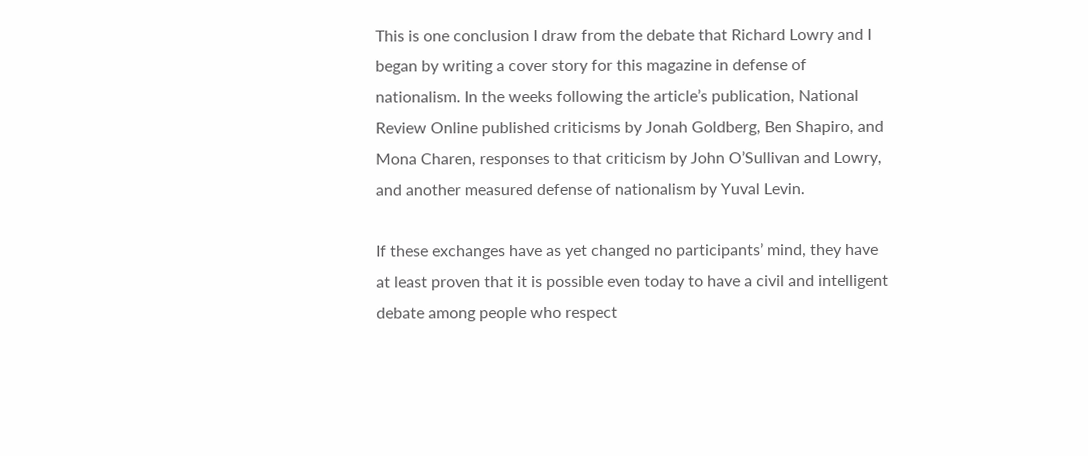This is one conclusion I draw from the debate that Richard Lowry and I began by writing a cover story for this magazine in defense of nationalism. In the weeks following the article’s publication, National Review Online published criticisms by Jonah Goldberg, Ben Shapiro, and Mona Charen, responses to that criticism by John O’Sullivan and Lowry, and another measured defense of nationalism by Yuval Levin.

If these exchanges have as yet changed no participants’ mind, they have at least proven that it is possible even today to have a civil and intelligent debate among people who respect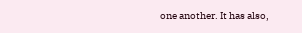one another. It has also,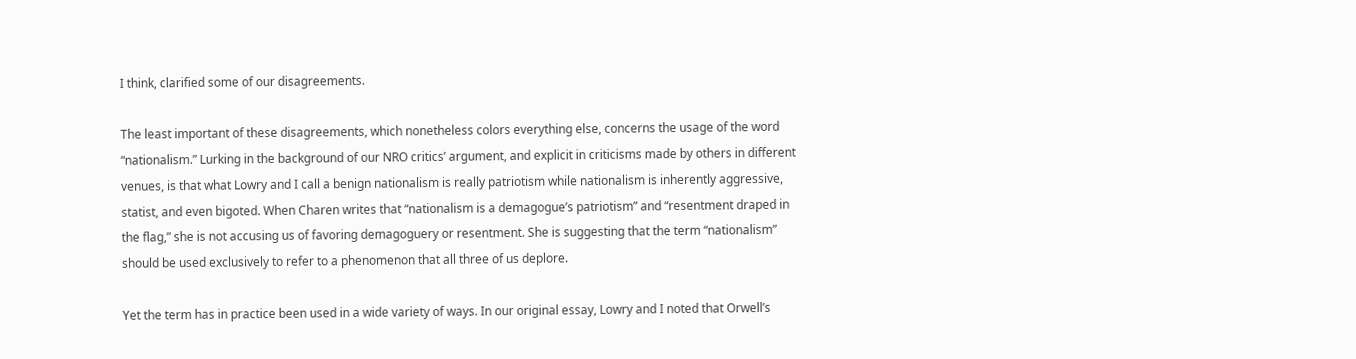I think, clarified some of our disagreements.

The least important of these disagreements, which nonetheless colors everything else, concerns the usage of the word “nationalism.” Lurking in the background of our NRO critics’ argument, and explicit in criticisms made by others in different venues, is that what Lowry and I call a benign nationalism is really patriotism while nationalism is inherently aggressive, statist, and even bigoted. When Charen writes that “nationalism is a demagogue’s patriotism” and “resentment draped in the flag,” she is not accusing us of favoring demagoguery or resentment. She is suggesting that the term “nationalism” should be used exclusively to refer to a phenomenon that all three of us deplore.

Yet the term has in practice been used in a wide variety of ways. In our original essay, Lowry and I noted that Orwell’s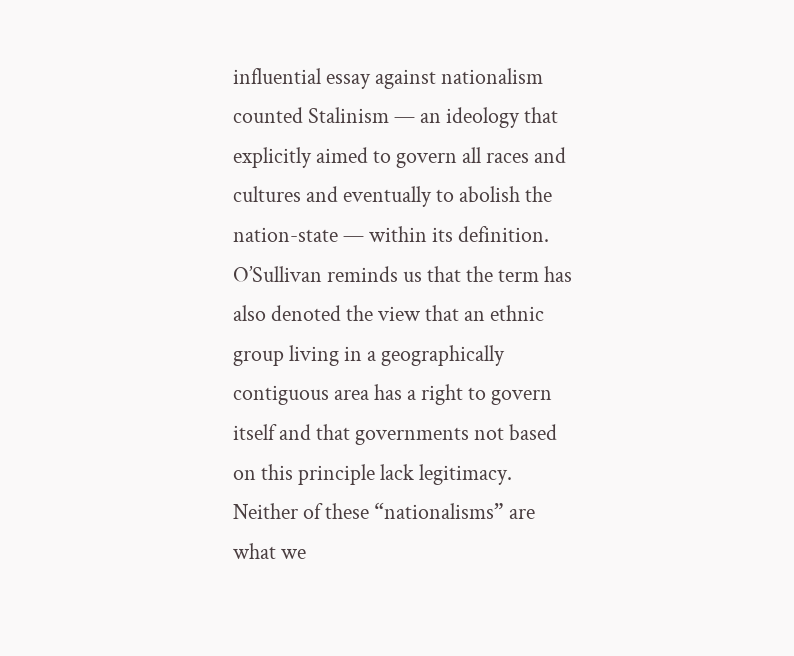influential essay against nationalism counted Stalinism — an ideology that explicitly aimed to govern all races and cultures and eventually to abolish the nation-state — within its definition. O’Sullivan reminds us that the term has also denoted the view that an ethnic group living in a geographically contiguous area has a right to govern itself and that governments not based on this principle lack legitimacy. Neither of these “nationalisms” are what we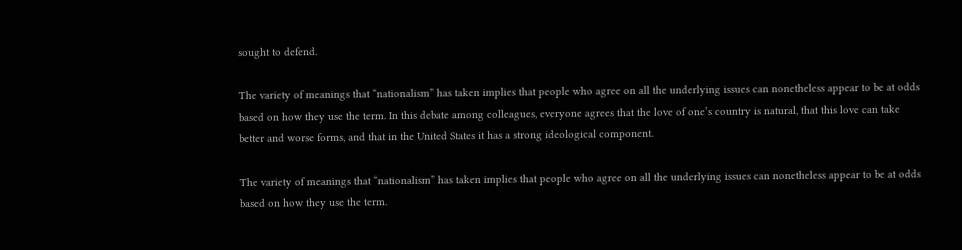sought to defend.

The variety of meanings that “nationalism” has taken implies that people who agree on all the underlying issues can nonetheless appear to be at odds based on how they use the term. In this debate among colleagues, everyone agrees that the love of one’s country is natural, that this love can take better and worse forms, and that in the United States it has a strong ideological component.

The variety of meanings that “nationalism” has taken implies that people who agree on all the underlying issues can nonetheless appear to be at odds based on how they use the term.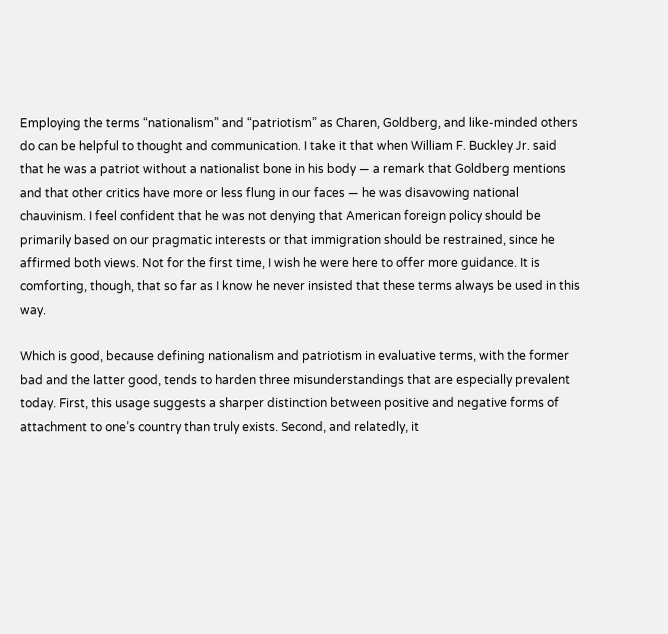Employing the terms “nationalism” and “patriotism” as Charen, Goldberg, and like-minded others do can be helpful to thought and communication. I take it that when William F. Buckley Jr. said that he was a patriot without a nationalist bone in his body — a remark that Goldberg mentions and that other critics have more or less flung in our faces — he was disavowing national chauvinism. I feel confident that he was not denying that American foreign policy should be primarily based on our pragmatic interests or that immigration should be restrained, since he affirmed both views. Not for the first time, I wish he were here to offer more guidance. It is comforting, though, that so far as I know he never insisted that these terms always be used in this way.

Which is good, because defining nationalism and patriotism in evaluative terms, with the former bad and the latter good, tends to harden three misunderstandings that are especially prevalent today. First, this usage suggests a sharper distinction between positive and negative forms of attachment to one’s country than truly exists. Second, and relatedly, it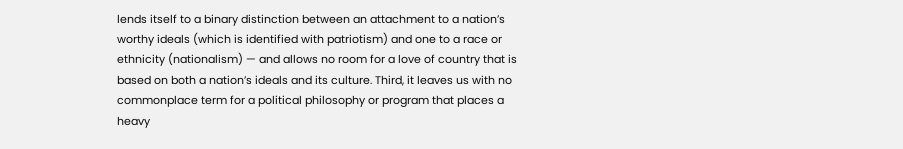lends itself to a binary distinction between an attachment to a nation’s worthy ideals (which is identified with patriotism) and one to a race or ethnicity (nationalism) — and allows no room for a love of country that is based on both a nation’s ideals and its culture. Third, it leaves us with no commonplace term for a political philosophy or program that places a heavy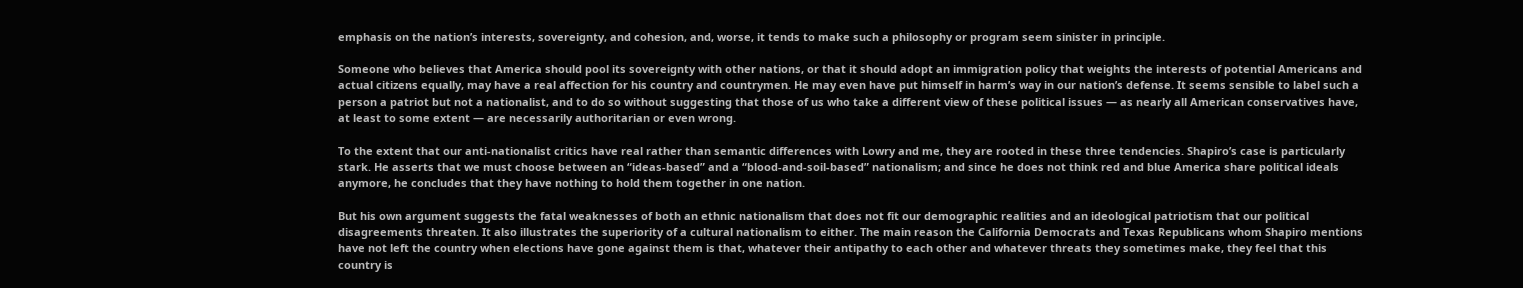emphasis on the nation’s interests, sovereignty, and cohesion, and, worse, it tends to make such a philosophy or program seem sinister in principle.

Someone who believes that America should pool its sovereignty with other nations, or that it should adopt an immigration policy that weights the interests of potential Americans and actual citizens equally, may have a real affection for his country and countrymen. He may even have put himself in harm’s way in our nation’s defense. It seems sensible to label such a person a patriot but not a nationalist, and to do so without suggesting that those of us who take a different view of these political issues — as nearly all American conservatives have, at least to some extent — are necessarily authoritarian or even wrong.

To the extent that our anti-nationalist critics have real rather than semantic differences with Lowry and me, they are rooted in these three tendencies. Shapiro’s case is particularly stark. He asserts that we must choose between an “ideas-based” and a “blood-and-soil-based” nationalism; and since he does not think red and blue America share political ideals anymore, he concludes that they have nothing to hold them together in one nation.

But his own argument suggests the fatal weaknesses of both an ethnic nationalism that does not fit our demographic realities and an ideological patriotism that our political disagreements threaten. It also illustrates the superiority of a cultural nationalism to either. The main reason the California Democrats and Texas Republicans whom Shapiro mentions have not left the country when elections have gone against them is that, whatever their antipathy to each other and whatever threats they sometimes make, they feel that this country is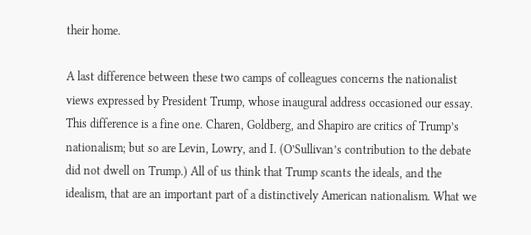their home.

A last difference between these two camps of colleagues concerns the nationalist views expressed by President Trump, whose inaugural address occasioned our essay. This difference is a fine one. Charen, Goldberg, and Shapiro are critics of Trump’s nationalism; but so are Levin, Lowry, and I. (O’Sullivan’s contribution to the debate did not dwell on Trump.) All of us think that Trump scants the ideals, and the idealism, that are an important part of a distinctively American nationalism. What we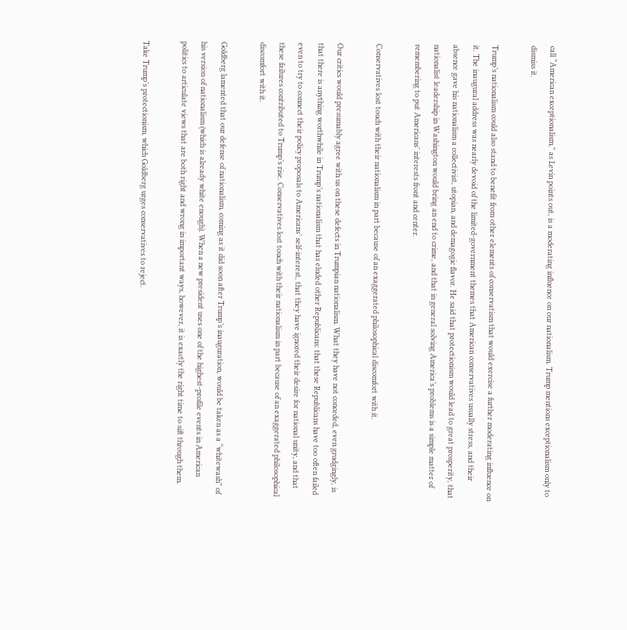call “American exceptionalism,” as Levin points out, is a moderating influence on our nationalism. Trump mentions exceptionalism only to dismiss it.

Trump’s nationalism could also stand to benefit from other elements of conservatism that would exercise a further moderating influence on it. The inaugural address was nearly devoid of the limited-government themes that American conservatives usually stress, and their absence gave his nationalism a collectivist, utopian, and demagogic flavor. He said that protectionism would lead to great prosperity, that nationalist leadership in Washington would bring an end to crime, and that in general solving America’s problems is a simple matter of remembering to put Americans’ interests front and center.

Conservatives lost touch with their nationalism in part because of an exaggerated philosophical discomfort with it.

Our critics would presumably agree with us on these defects in Trumpian nationalism. What they have not conceded, even grudgingly, is that there is anything worthwhile in Trump’s nationalism that has eluded other Republicans: that these Republicans have too often failed even to try to connect their policy proposals to Americans’ self-interest, that they have ignored their desire for national unity, and that these failures contributed to Trump’s rise. Conservatives lost touch with their nationalism in part because of an exaggerated philosophical discomfort with it.

Goldberg lamented that our defense of nationalism, coming as it did soon after Trump’s inauguration, would be taken as a “whitewash” of his version of nationalism (which is already white enough). When a new president uses one of the highest-profile events in American politics to articulate views that are both right and wrong in important ways, however, it is exactly the right time to sift through them.

Take Trump’s protectionism, which Goldberg urges conservatives to reject.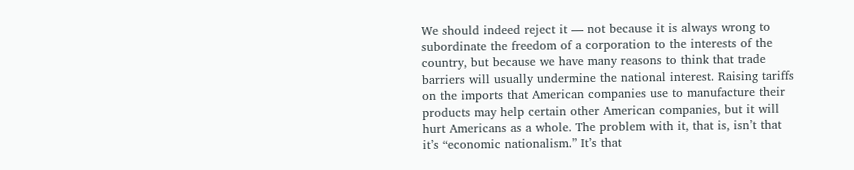We should indeed reject it — not because it is always wrong to subordinate the freedom of a corporation to the interests of the country, but because we have many reasons to think that trade barriers will usually undermine the national interest. Raising tariffs on the imports that American companies use to manufacture their products may help certain other American companies, but it will hurt Americans as a whole. The problem with it, that is, isn’t that it’s “economic nationalism.” It’s that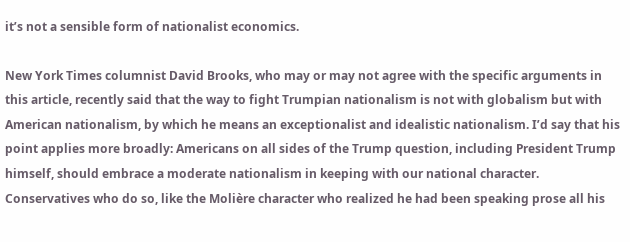it’s not a sensible form of nationalist economics.

New York Times columnist David Brooks, who may or may not agree with the specific arguments in this article, recently said that the way to fight Trumpian nationalism is not with globalism but with American nationalism, by which he means an exceptionalist and idealistic nationalism. I’d say that his point applies more broadly: Americans on all sides of the Trump question, including President Trump himself, should embrace a moderate nationalism in keeping with our national character. Conservatives who do so, like the Molière character who realized he had been speaking prose all his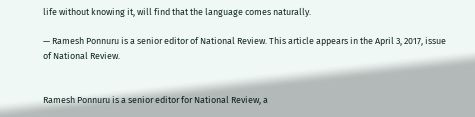life without knowing it, will find that the language comes naturally.

— Ramesh Ponnuru is a senior editor of National Review. This article appears in the April 3, 2017, issue of National Review.


Ramesh Ponnuru is a senior editor for National Review, a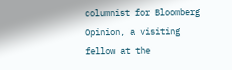columnist for Bloomberg Opinion, a visiting fellow at the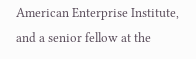American Enterprise Institute, and a senior fellow at the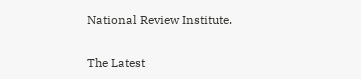National Review Institute.


The Latest